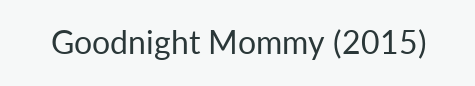Goodnight Mommy (2015)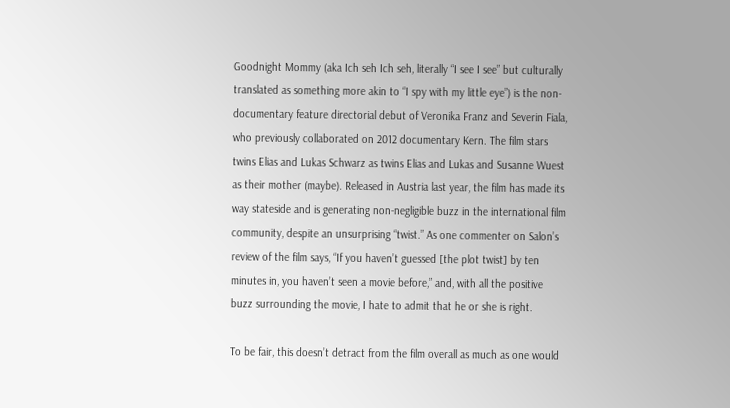Goodnight Mommy (aka Ich seh Ich seh, literally “I see I see” but culturally translated as something more akin to “I spy with my little eye”) is the non-documentary feature directorial debut of Veronika Franz and Severin Fiala, who previously collaborated on 2012 documentary Kern. The film stars twins Elias and Lukas Schwarz as twins Elias and Lukas and Susanne Wuest as their mother (maybe). Released in Austria last year, the film has made its way stateside and is generating non-negligible buzz in the international film community, despite an unsurprising “twist.” As one commenter on Salon’s review of the film says, “If you haven’t guessed [the plot twist] by ten minutes in, you haven’t seen a movie before,” and, with all the positive buzz surrounding the movie, I hate to admit that he or she is right.

To be fair, this doesn’t detract from the film overall as much as one would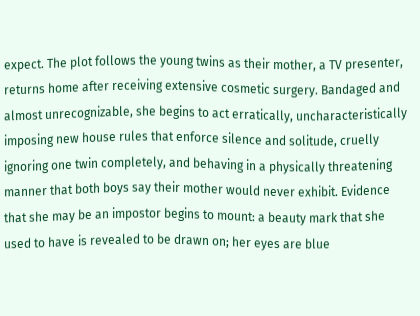expect. The plot follows the young twins as their mother, a TV presenter, returns home after receiving extensive cosmetic surgery. Bandaged and almost unrecognizable, she begins to act erratically, uncharacteristically imposing new house rules that enforce silence and solitude, cruelly ignoring one twin completely, and behaving in a physically threatening manner that both boys say their mother would never exhibit. Evidence that she may be an impostor begins to mount: a beauty mark that she used to have is revealed to be drawn on; her eyes are blue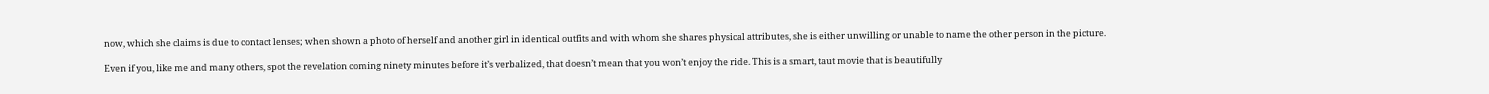now, which she claims is due to contact lenses; when shown a photo of herself and another girl in identical outfits and with whom she shares physical attributes, she is either unwilling or unable to name the other person in the picture.

Even if you, like me and many others, spot the revelation coming ninety minutes before it’s verbalized, that doesn’t mean that you won’t enjoy the ride. This is a smart, taut movie that is beautifully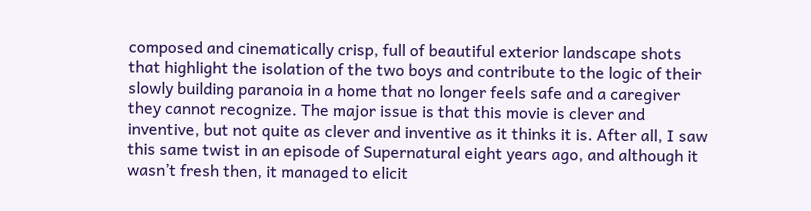composed and cinematically crisp, full of beautiful exterior landscape shots that highlight the isolation of the two boys and contribute to the logic of their slowly building paranoia in a home that no longer feels safe and a caregiver they cannot recognize. The major issue is that this movie is clever and inventive, but not quite as clever and inventive as it thinks it is. After all, I saw this same twist in an episode of Supernatural eight years ago, and although it wasn’t fresh then, it managed to elicit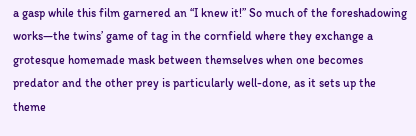a gasp while this film garnered an “I knew it!” So much of the foreshadowing works—the twins’ game of tag in the cornfield where they exchange a grotesque homemade mask between themselves when one becomes predator and the other prey is particularly well-done, as it sets up the theme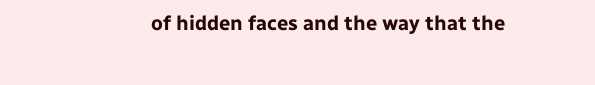of hidden faces and the way that the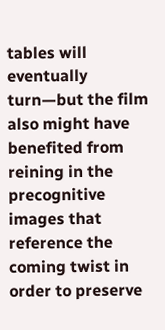tables will eventually turn—but the film also might have benefited from reining in the precognitive images that reference the coming twist in order to preserve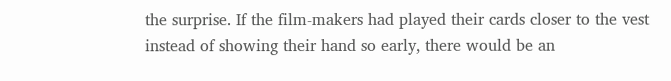the surprise. If the film-makers had played their cards closer to the vest instead of showing their hand so early, there would be an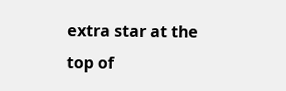extra star at the top of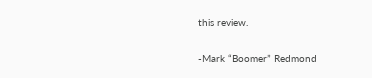this review.

-Mark “Boomer” Redmond